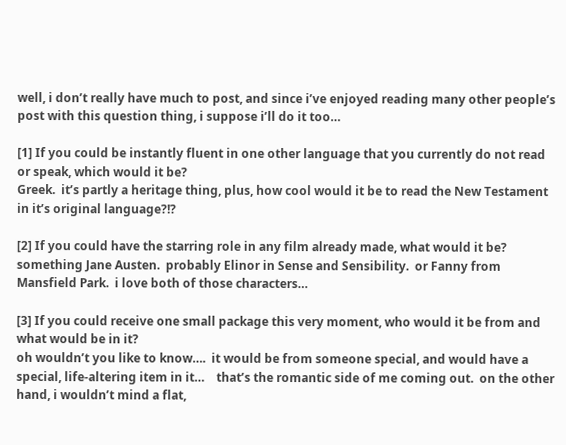well, i don’t really have much to post, and since i’ve enjoyed reading many other people’s post with this question thing, i suppose i’ll do it too…

[1] If you could be instantly fluent in one other language that you currently do not read or speak, which would it be?
Greek.  it’s partly a heritage thing, plus, how cool would it be to read the New Testament in it’s original language?!?

[2] If you could have the starring role in any film already made, what would it be?
something Jane Austen.  probably Elinor in Sense and Sensibility.  or Fanny from Mansfield Park.  i love both of those characters…

[3] If you could receive one small package this very moment, who would it be from and what would be in it?
oh wouldn’t you like to know….  it would be from someone special, and would have a special, life-altering item in it…    that’s the romantic side of me coming out.  on the other hand, i wouldn’t mind a flat,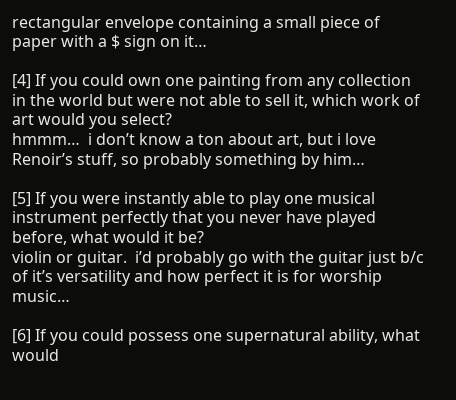rectangular envelope containing a small piece of paper with a $ sign on it…

[4] If you could own one painting from any collection in the world but were not able to sell it, which work of art would you select?
hmmm…  i don’t know a ton about art, but i love Renoir’s stuff, so probably something by him…

[5] If you were instantly able to play one musical instrument perfectly that you never have played before, what would it be?
violin or guitar.  i’d probably go with the guitar just b/c of it’s versatility and how perfect it is for worship music…

[6] If you could possess one supernatural ability, what would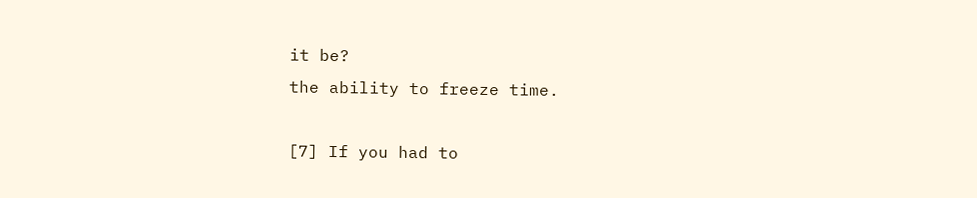it be?
the ability to freeze time.

[7] If you had to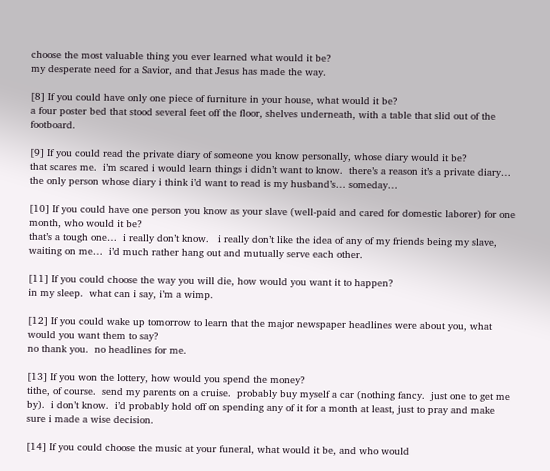choose the most valuable thing you ever learned what would it be?
my desperate need for a Savior, and that Jesus has made the way.

[8] If you could have only one piece of furniture in your house, what would it be?
a four poster bed that stood several feet off the floor, shelves underneath, with a table that slid out of the footboard.

[9] If you could read the private diary of someone you know personally, whose diary would it be?
that scares me.  i’m scared i would learn things i didn’t want to know.  there’s a reason it’s a private diary…  the only person whose diary i think i’d want to read is my husband’s… someday…

[10] If you could have one person you know as your slave (well-paid and cared for domestic laborer) for one month, who would it be?
that’s a tough one…  i really don’t know.   i really don’t like the idea of any of my friends being my slave, waiting on me…  i’d much rather hang out and mutually serve each other.

[11] If you could choose the way you will die, how would you want it to happen?
in my sleep.  what can i say, i’m a wimp.

[12] If you could wake up tomorrow to learn that the major newspaper headlines were about you, what would you want them to say?
no thank you.  no headlines for me.

[13] If you won the lottery, how would you spend the money?
tithe, of course.  send my parents on a cruise.  probably buy myself a car (nothing fancy.  just one to get me by).  i don’t know.  i’d probably hold off on spending any of it for a month at least, just to pray and make sure i made a wise decision.

[14] If you could choose the music at your funeral, what would it be, and who would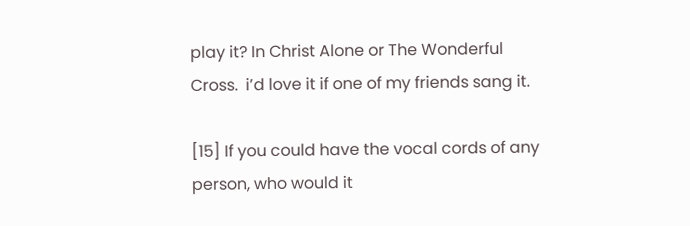play it? In Christ Alone or The Wonderful Cross.  i’d love it if one of my friends sang it.

[15] If you could have the vocal cords of any person, who would it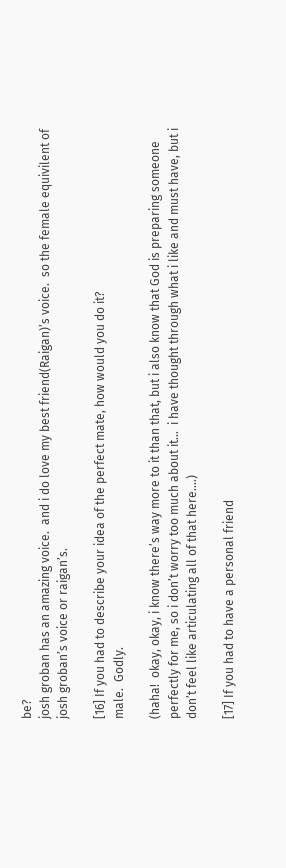be?
josh groban has an amazing voice.  and i do love my best friend(Raigan)’s voice.  so the female equivilent of josh groban’s voice or raigan’s.

[16] If you had to describe your idea of the perfect mate, how would you do it?
male.  Godly.

(haha!  okay, okay, i know there’s way more to it than that, but i also know that God is preparing someone perfectly for me, so i don’t worry too much about it…  i have thought through what i like and must have, but i don’t feel like articulating all of that here….)

[17] If you had to have a personal friend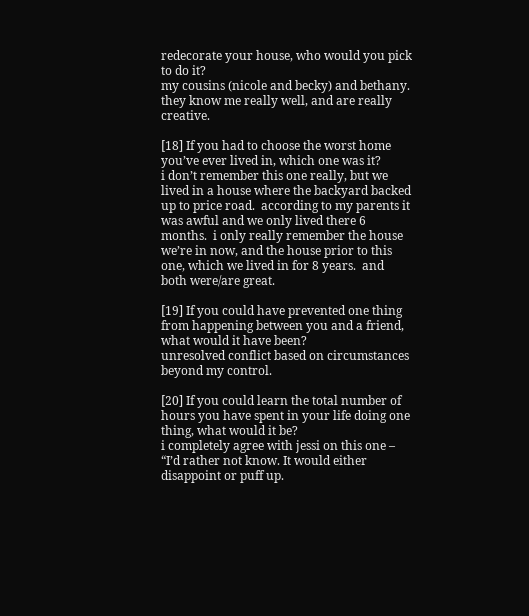redecorate your house, who would you pick to do it?
my cousins (nicole and becky) and bethany.  they know me really well, and are really creative.

[18] If you had to choose the worst home you’ve ever lived in, which one was it?
i don’t remember this one really, but we lived in a house where the backyard backed up to price road.  according to my parents it was awful and we only lived there 6 months.  i only really remember the house we’re in now, and the house prior to this one, which we lived in for 8 years.  and both were/are great.

[19] If you could have prevented one thing from happening between you and a friend, what would it have been?
unresolved conflict based on circumstances beyond my control.

[20] If you could learn the total number of hours you have spent in your life doing one thing, what would it be?
i completely agree with jessi on this one – “I’d rather not know. It would either disappoint or puff up.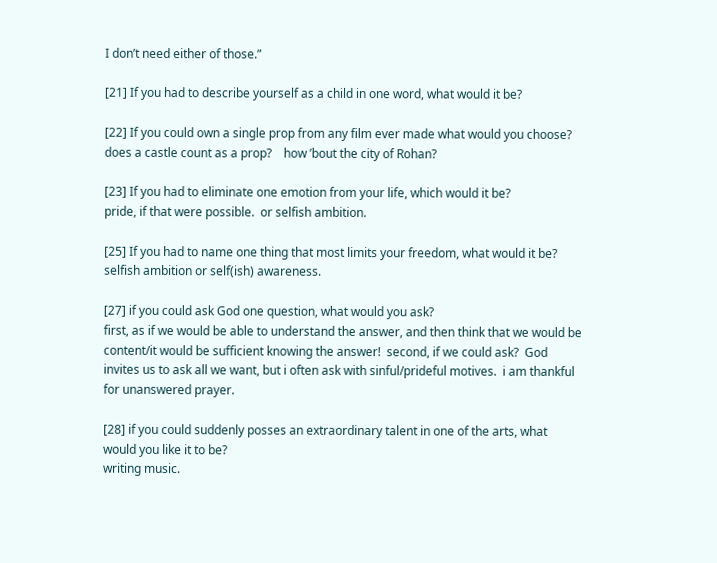I don’t need either of those.”

[21] If you had to describe yourself as a child in one word, what would it be?

[22] If you could own a single prop from any film ever made what would you choose?
does a castle count as a prop?    how ’bout the city of Rohan?

[23] If you had to eliminate one emotion from your life, which would it be?
pride, if that were possible.  or selfish ambition.

[25] If you had to name one thing that most limits your freedom, what would it be?
selfish ambition or self(ish) awareness.

[27] if you could ask God one question, what would you ask?
first, as if we would be able to understand the answer, and then think that we would be content/it would be sufficient knowing the answer!  second, if we could ask?  God invites us to ask all we want, but i often ask with sinful/prideful motives.  i am thankful for unanswered prayer.

[28] if you could suddenly posses an extraordinary talent in one of the arts, what would you like it to be?
writing music.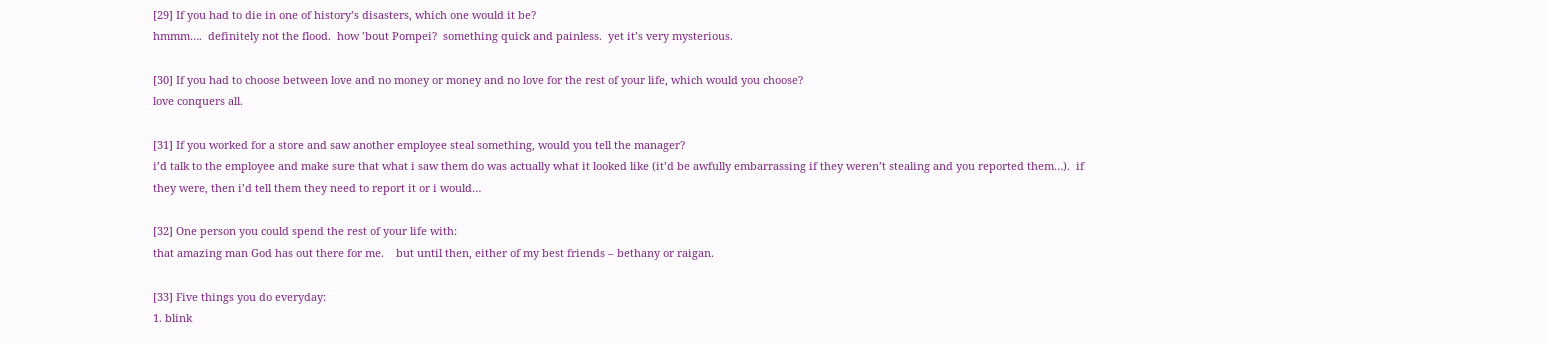[29] If you had to die in one of history’s disasters, which one would it be?
hmmm….  definitely not the flood.  how ’bout Pompei?  something quick and painless.  yet it’s very mysterious.

[30] If you had to choose between love and no money or money and no love for the rest of your life, which would you choose?
love conquers all.

[31] If you worked for a store and saw another employee steal something, would you tell the manager?
i’d talk to the employee and make sure that what i saw them do was actually what it looked like (it’d be awfully embarrassing if they weren’t stealing and you reported them…).  if they were, then i’d tell them they need to report it or i would…

[32] One person you could spend the rest of your life with:
that amazing man God has out there for me.    but until then, either of my best friends – bethany or raigan.

[33] Five things you do everyday:
1. blink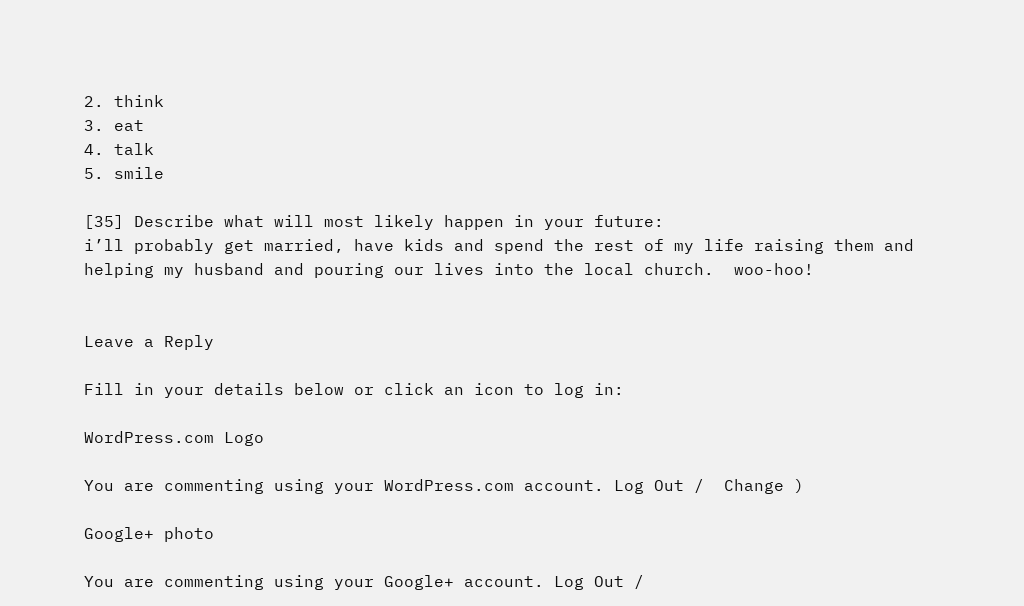2. think
3. eat
4. talk
5. smile

[35] Describe what will most likely happen in your future:
i’ll probably get married, have kids and spend the rest of my life raising them and helping my husband and pouring our lives into the local church.  woo-hoo!


Leave a Reply

Fill in your details below or click an icon to log in:

WordPress.com Logo

You are commenting using your WordPress.com account. Log Out /  Change )

Google+ photo

You are commenting using your Google+ account. Log Out /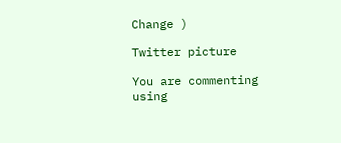Change )

Twitter picture

You are commenting using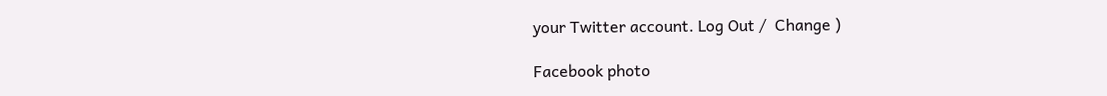your Twitter account. Log Out /  Change )

Facebook photo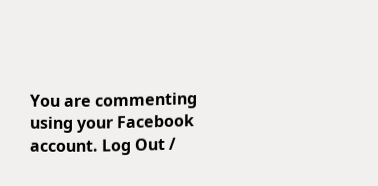You are commenting using your Facebook account. Log Out /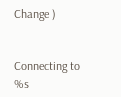Change )


Connecting to %s